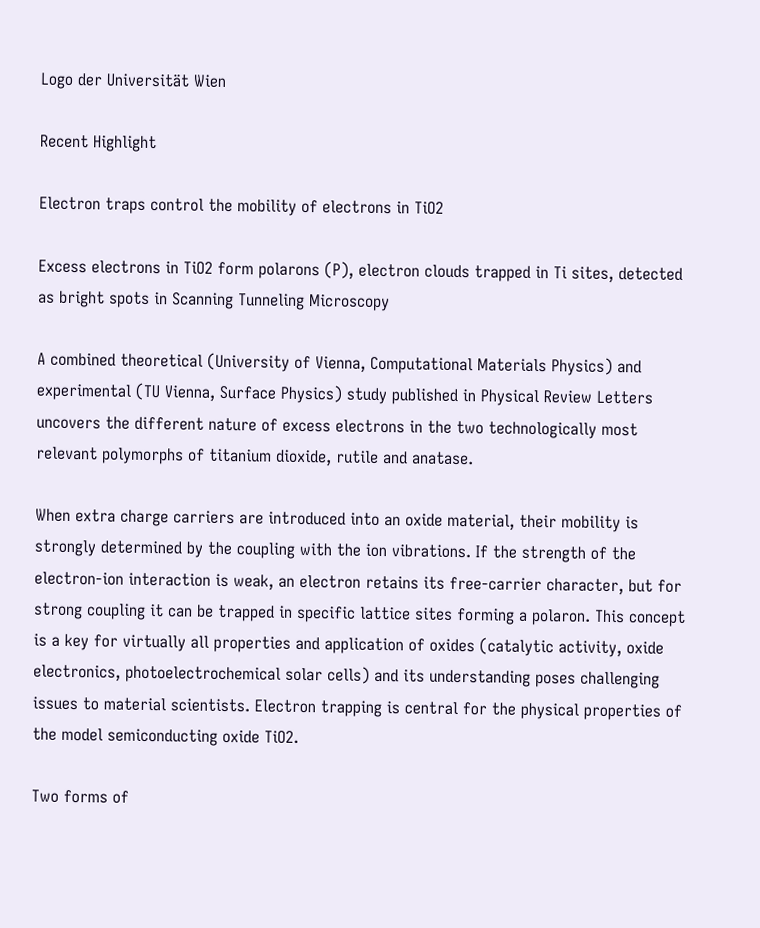Logo der Universität Wien

Recent Highlight

Electron traps control the mobility of electrons in TiO2

Excess electrons in TiO2 form polarons (P), electron clouds trapped in Ti sites, detected as bright spots in Scanning Tunneling Microscopy

A combined theoretical (University of Vienna, Computational Materials Physics) and experimental (TU Vienna, Surface Physics) study published in Physical Review Letters uncovers the different nature of excess electrons in the two technologically most relevant polymorphs of titanium dioxide, rutile and anatase.

When extra charge carriers are introduced into an oxide material, their mobility is strongly determined by the coupling with the ion vibrations. If the strength of the electron-ion interaction is weak, an electron retains its free-carrier character, but for strong coupling it can be trapped in specific lattice sites forming a polaron. This concept is a key for virtually all properties and application of oxides (catalytic activity, oxide electronics, photoelectrochemical solar cells) and its understanding poses challenging issues to material scientists. Electron trapping is central for the physical properties of the model semiconducting oxide TiO2.

Two forms of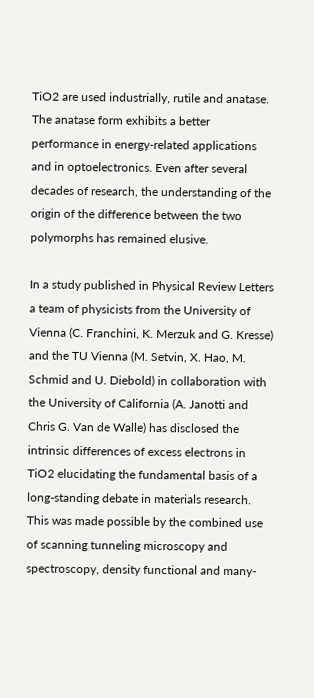TiO2 are used industrially, rutile and anatase. The anatase form exhibits a better performance in energy-related applications and in optoelectronics. Even after several decades of research, the understanding of the origin of the difference between the two polymorphs has remained elusive.

In a study published in Physical Review Letters a team of physicists from the University of Vienna (C. Franchini, K. Merzuk and G. Kresse) and the TU Vienna (M. Setvin, X. Hao, M. Schmid and U. Diebold) in collaboration with the University of California (A. Janotti and Chris G. Van de Walle) has disclosed the intrinsic differences of excess electrons in TiO2 elucidating the fundamental basis of a long-standing debate in materials research. This was made possible by the combined use of scanning tunneling microscopy and spectroscopy, density functional and many-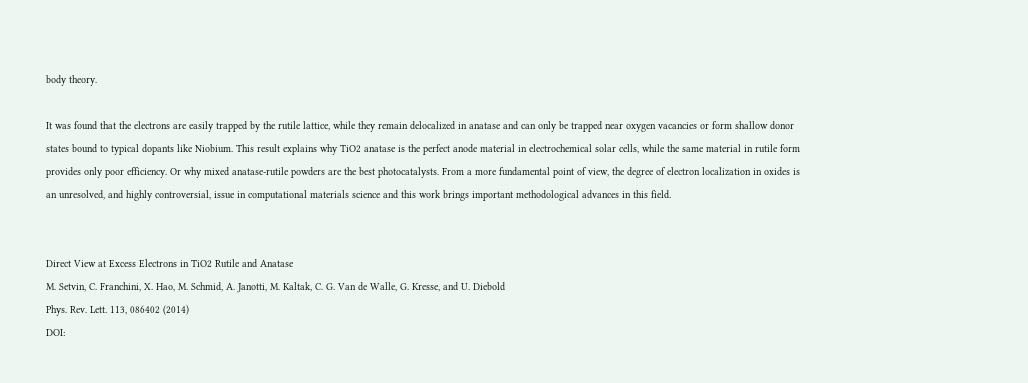body theory.

It was found that the electrons are easily trapped by the rutile lattice, while they remain delocalized in anatase and can only be trapped near oxygen vacancies or form shallow donor states bound to typical dopants like Niobium. This result explains why TiO2 anatase is the perfect anode material in electrochemical solar cells, while the same material in rutile form provides only poor efficiency. Or why mixed anatase-rutile powders are the best photocatalysts. From a more fundamental point of view, the degree of electron localization in oxides is an unresolved, and highly controversial, issue in computational materials science and this work brings important methodological advances in this field.


Direct View at Excess Electrons in TiO2 Rutile and Anatase
M. Setvin, C. Franchini, X. Hao, M. Schmid, A. Janotti, M. Kaltak, C. G. Van de Walle, G. Kresse, and U. Diebold
Phys. Rev. Lett. 113, 086402 (2014)
DOI: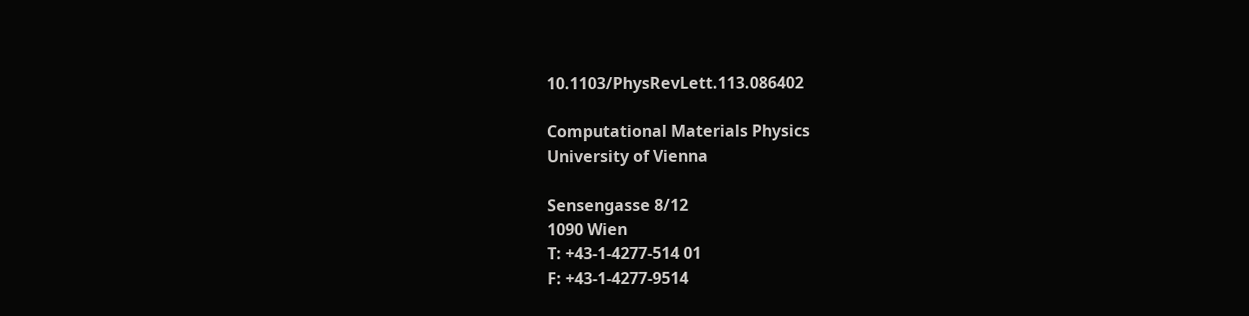10.1103/PhysRevLett.113.086402

Computational Materials Physics
University of Vienna

Sensengasse 8/12
1090 Wien
T: +43-1-4277-514 01
F: +43-1-4277-9514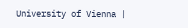University of Vienna |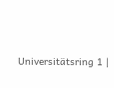Universitätsring 1 |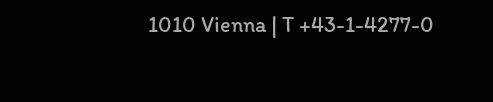1010 Vienna | T +43-1-4277-0